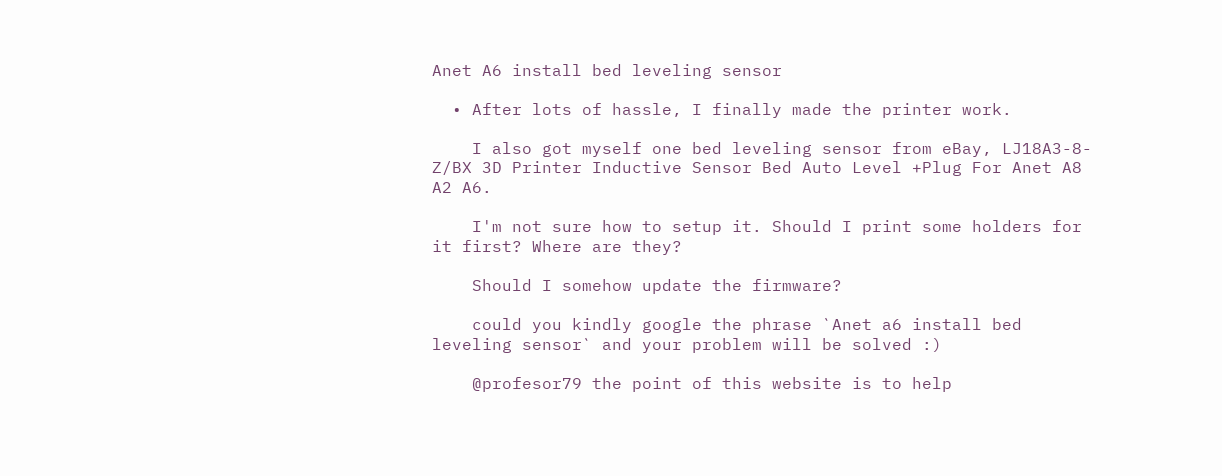Anet A6 install bed leveling sensor

  • After lots of hassle, I finally made the printer work.

    I also got myself one bed leveling sensor from eBay, LJ18A3-8-Z/BX 3D Printer Inductive Sensor Bed Auto Level +Plug For Anet A8 A2 A6.

    I'm not sure how to setup it. Should I print some holders for it first? Where are they?

    Should I somehow update the firmware?

    could you kindly google the phrase `Anet a6 install bed leveling sensor` and your problem will be solved :)

    @profesor79 the point of this website is to help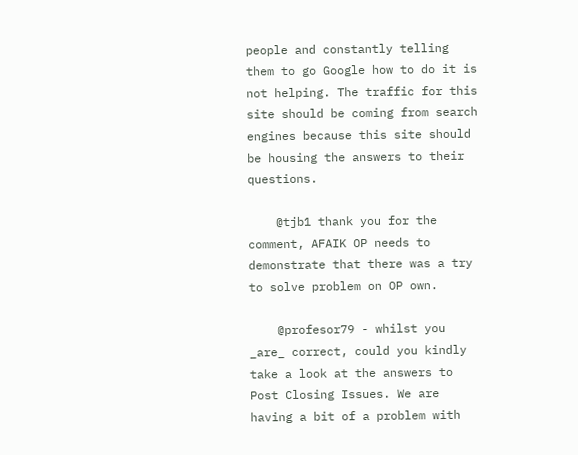people and constantly telling them to go Google how to do it is not helping. The traffic for this site should be coming from search engines because this site should be housing the answers to their questions.

    @tjb1 thank you for the comment, AFAIK OP needs to demonstrate that there was a try to solve problem on OP own.

    @profesor79 - whilst you _are_ correct, could you kindly take a look at the answers to Post Closing Issues. We are having a bit of a problem with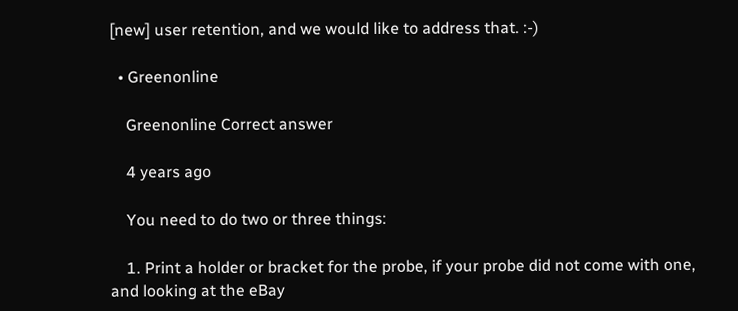[new] user retention, and we would like to address that. :-)

  • Greenonline

    Greenonline Correct answer

    4 years ago

    You need to do two or three things:

    1. Print a holder or bracket for the probe, if your probe did not come with one, and looking at the eBay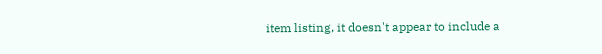item listing, it doesn't appear to include a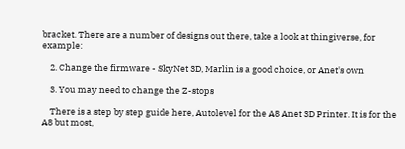bracket. There are a number of designs out there, take a look at thingiverse, for example:

    2. Change the firmware - SkyNet 3D, Marlin is a good choice, or Anet's own

    3. You may need to change the Z-stops

    There is a step by step guide here, Autolevel for the A8 Anet 3D Printer. It is for the A8 but most,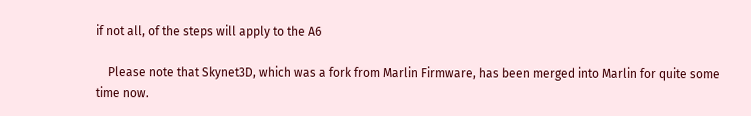if not all, of the steps will apply to the A6

    Please note that Skynet3D, which was a fork from Marlin Firmware, has been merged into Marlin for quite some time now.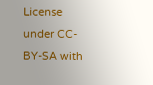License under CC-BY-SA with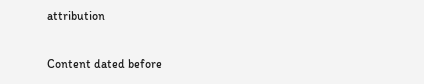attribution

Content dated before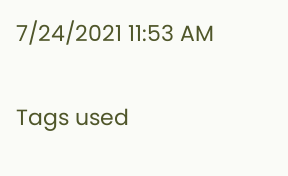7/24/2021 11:53 AM

Tags used